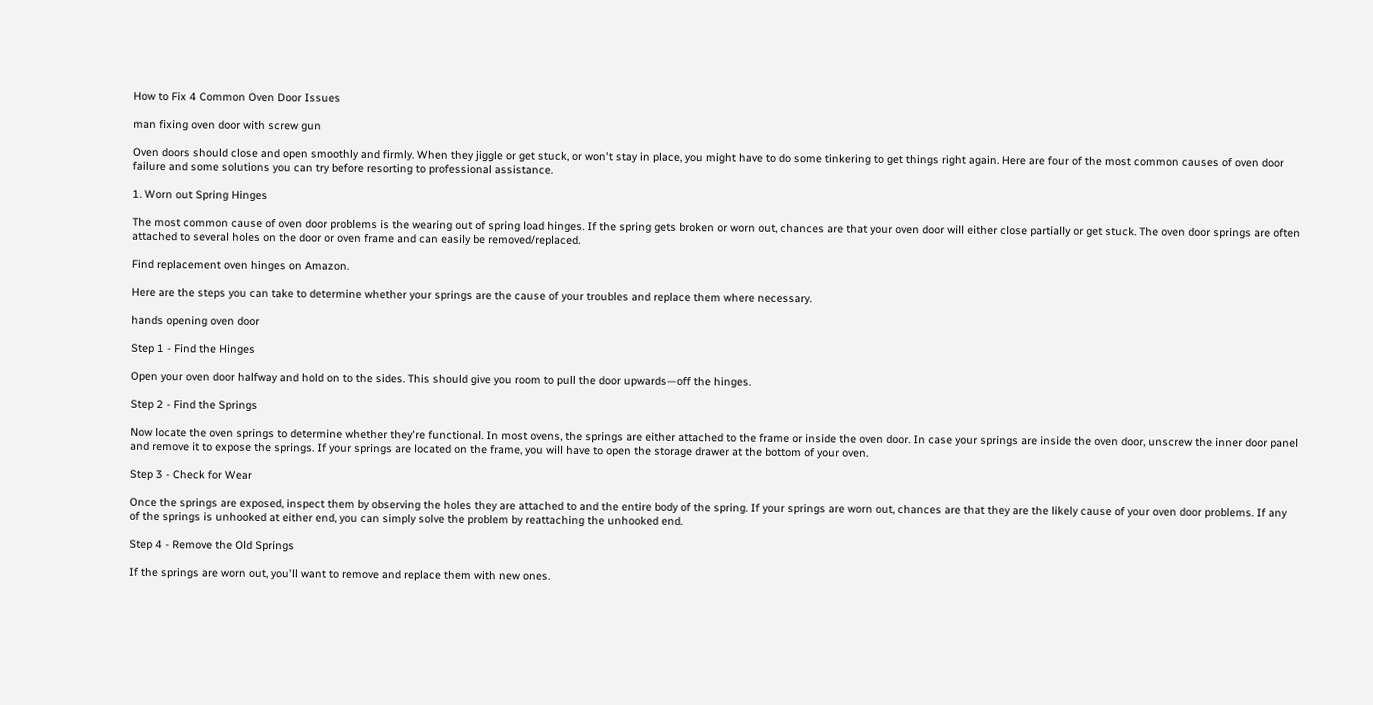How to Fix 4 Common Oven Door Issues

man fixing oven door with screw gun

Oven doors should close and open smoothly and firmly. When they jiggle or get stuck, or won't stay in place, you might have to do some tinkering to get things right again. Here are four of the most common causes of oven door failure and some solutions you can try before resorting to professional assistance.

1. Worn out Spring Hinges

The most common cause of oven door problems is the wearing out of spring load hinges. If the spring gets broken or worn out, chances are that your oven door will either close partially or get stuck. The oven door springs are often attached to several holes on the door or oven frame and can easily be removed/replaced.

Find replacement oven hinges on Amazon.

Here are the steps you can take to determine whether your springs are the cause of your troubles and replace them where necessary.

hands opening oven door

Step 1 - Find the Hinges

Open your oven door halfway and hold on to the sides. This should give you room to pull the door upwards—off the hinges.

Step 2 - Find the Springs

Now locate the oven springs to determine whether they're functional. In most ovens, the springs are either attached to the frame or inside the oven door. In case your springs are inside the oven door, unscrew the inner door panel and remove it to expose the springs. If your springs are located on the frame, you will have to open the storage drawer at the bottom of your oven.

Step 3 - Check for Wear

Once the springs are exposed, inspect them by observing the holes they are attached to and the entire body of the spring. If your springs are worn out, chances are that they are the likely cause of your oven door problems. If any of the springs is unhooked at either end, you can simply solve the problem by reattaching the unhooked end.

Step 4 - Remove the Old Springs

If the springs are worn out, you'll want to remove and replace them with new ones.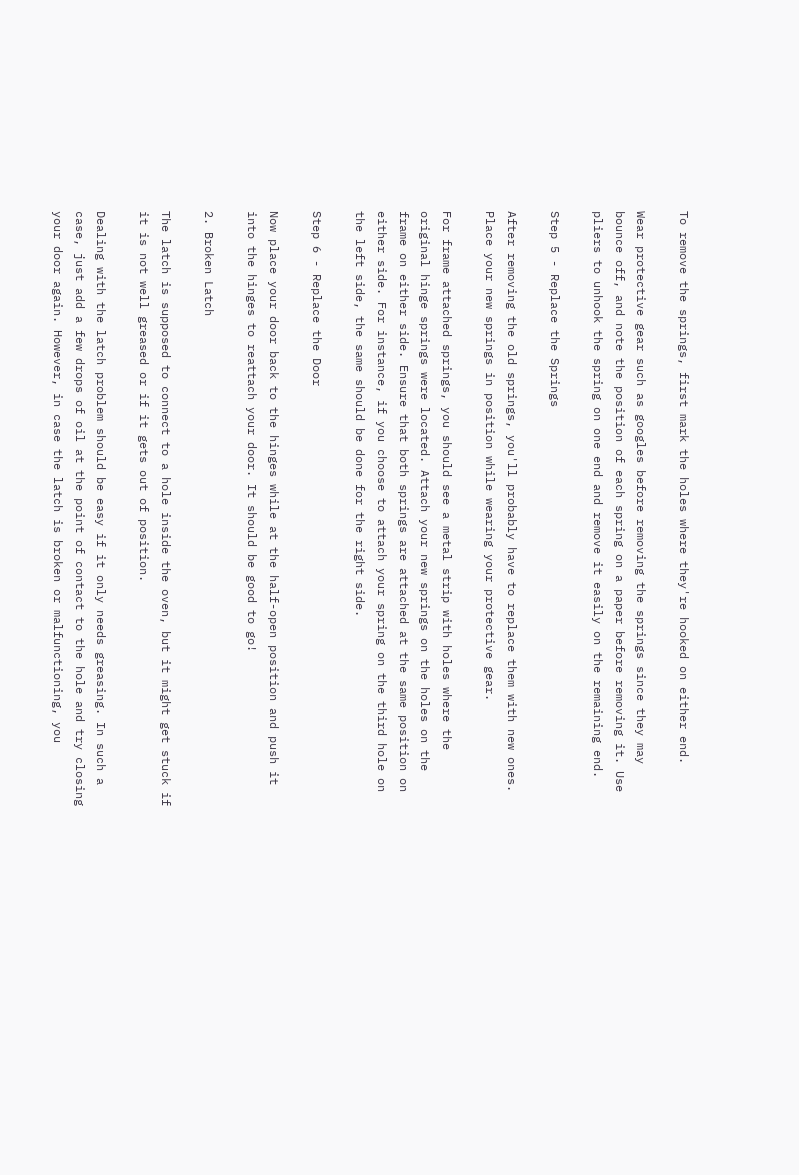To remove the springs, first mark the holes where they're hooked on either end.

Wear protective gear such as googles before removing the springs since they may bounce off, and note the position of each spring on a paper before removing it. Use pliers to unhook the spring on one end and remove it easily on the remaining end.

Step 5 - Replace the Springs

After removing the old springs, you'll probably have to replace them with new ones. Place your new springs in position while wearing your protective gear.

For frame attached springs, you should see a metal strip with holes where the original hinge springs were located. Attach your new springs on the holes on the frame on either side. Ensure that both springs are attached at the same position on either side. For instance, if you choose to attach your spring on the third hole on the left side, the same should be done for the right side.

Step 6 - Replace the Door

Now place your door back to the hinges while at the half-open position and push it into the hinges to reattach your door. It should be good to go!

2. Broken Latch

The latch is supposed to connect to a hole inside the oven, but it might get stuck if it is not well greased or if it gets out of position.

Dealing with the latch problem should be easy if it only needs greasing. In such a case, just add a few drops of oil at the point of contact to the hole and try closing your door again. However, in case the latch is broken or malfunctioning, you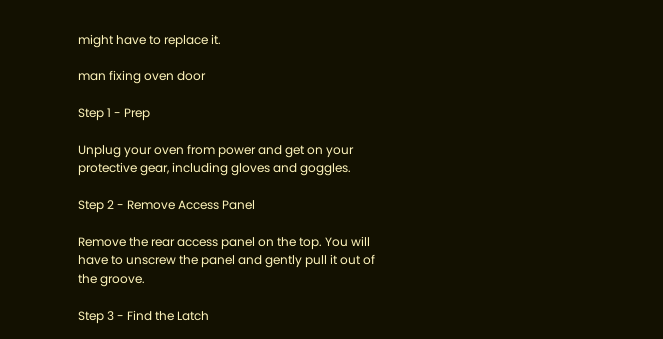might have to replace it.

man fixing oven door

Step 1 - Prep

Unplug your oven from power and get on your protective gear, including gloves and goggles.

Step 2 - Remove Access Panel

Remove the rear access panel on the top. You will have to unscrew the panel and gently pull it out of the groove.

Step 3 - Find the Latch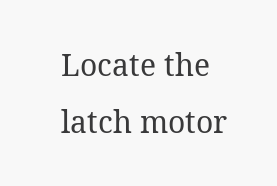Locate the latch motor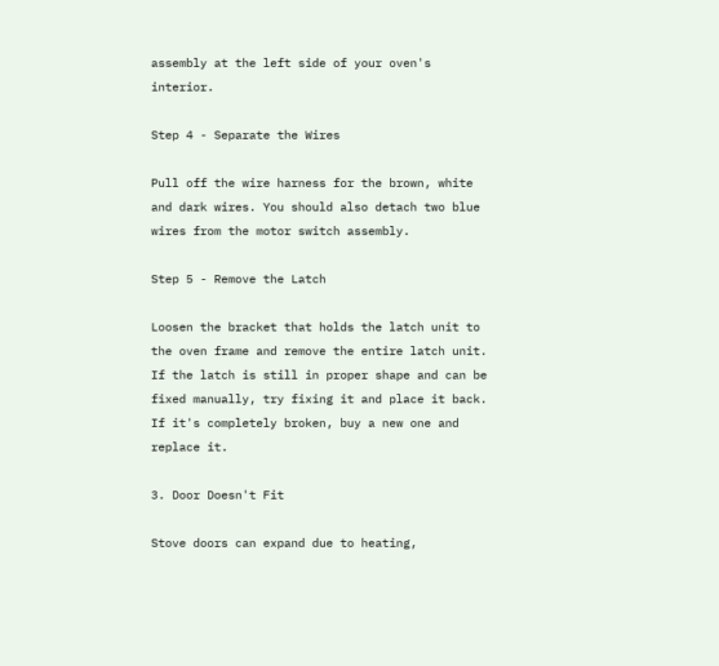assembly at the left side of your oven's interior.

Step 4 - Separate the Wires

Pull off the wire harness for the brown, white and dark wires. You should also detach two blue wires from the motor switch assembly.

Step 5 - Remove the Latch

Loosen the bracket that holds the latch unit to the oven frame and remove the entire latch unit. If the latch is still in proper shape and can be fixed manually, try fixing it and place it back. If it's completely broken, buy a new one and replace it.

3. Door Doesn't Fit

Stove doors can expand due to heating,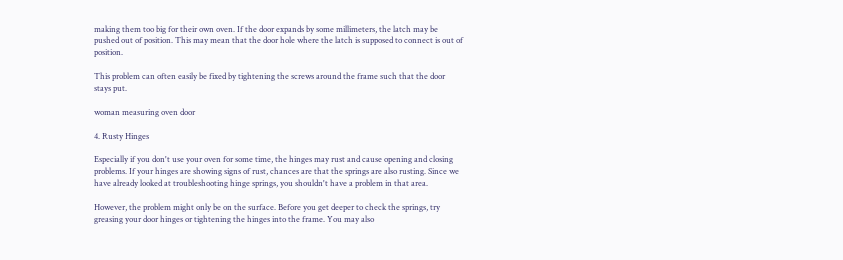making them too big for their own oven. If the door expands by some millimeters, the latch may be pushed out of position. This may mean that the door hole where the latch is supposed to connect is out of position.

This problem can often easily be fixed by tightening the screws around the frame such that the door stays put.

woman measuring oven door

4. Rusty Hinges

Especially if you don't use your oven for some time, the hinges may rust and cause opening and closing problems. If your hinges are showing signs of rust, chances are that the springs are also rusting. Since we have already looked at troubleshooting hinge springs, you shouldn't have a problem in that area.

However, the problem might only be on the surface. Before you get deeper to check the springs, try greasing your door hinges or tightening the hinges into the frame. You may also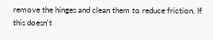remove the hinges and clean them to reduce friction. If this doesn't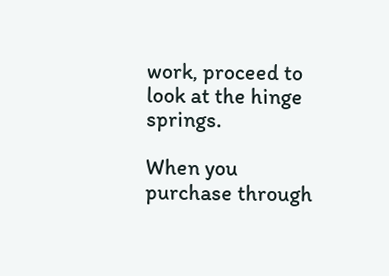work, proceed to look at the hinge springs.

When you purchase through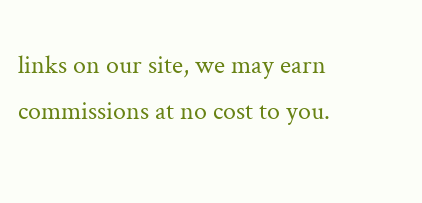links on our site, we may earn commissions at no cost to you.